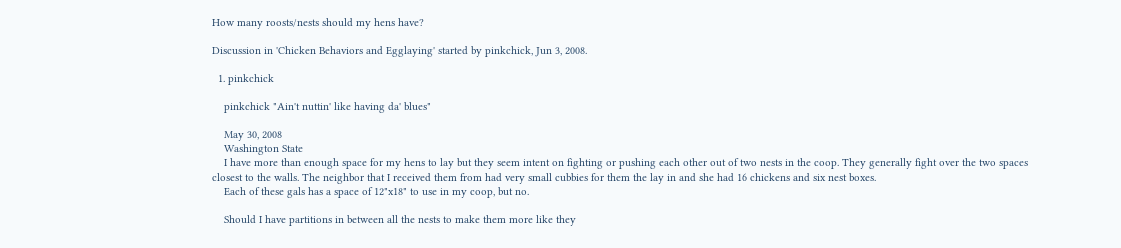How many roosts/nests should my hens have?

Discussion in 'Chicken Behaviors and Egglaying' started by pinkchick, Jun 3, 2008.

  1. pinkchick

    pinkchick "Ain't nuttin' like having da' blues"

    May 30, 2008
    Washington State
    I have more than enough space for my hens to lay but they seem intent on fighting or pushing each other out of two nests in the coop. They generally fight over the two spaces closest to the walls. The neighbor that I received them from had very small cubbies for them the lay in and she had 16 chickens and six nest boxes.
    Each of these gals has a space of 12"x18" to use in my coop, but no.

    Should I have partitions in between all the nests to make them more like they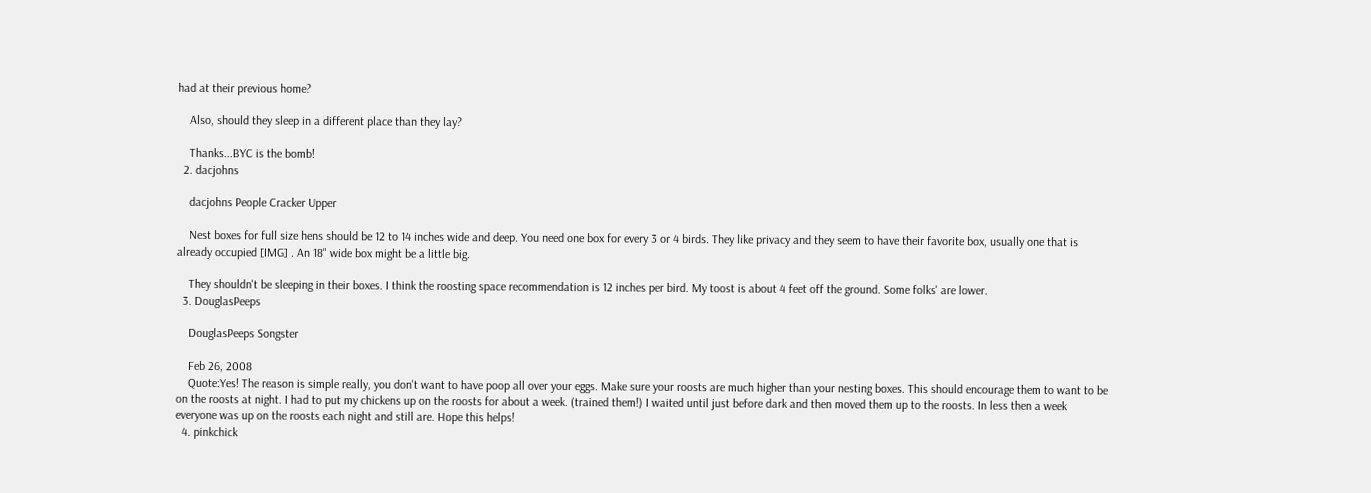had at their previous home?

    Also, should they sleep in a different place than they lay?

    Thanks...BYC is the bomb!
  2. dacjohns

    dacjohns People Cracker Upper

    Nest boxes for full size hens should be 12 to 14 inches wide and deep. You need one box for every 3 or 4 birds. They like privacy and they seem to have their favorite box, usually one that is already occupied [IMG] . An 18" wide box might be a little big.

    They shouldn't be sleeping in their boxes. I think the roosting space recommendation is 12 inches per bird. My toost is about 4 feet off the ground. Some folks' are lower.
  3. DouglasPeeps

    DouglasPeeps Songster

    Feb 26, 2008
    Quote:Yes! The reason is simple really, you don't want to have poop all over your eggs. Make sure your roosts are much higher than your nesting boxes. This should encourage them to want to be on the roosts at night. I had to put my chickens up on the roosts for about a week. (trained them!) I waited until just before dark and then moved them up to the roosts. In less then a week everyone was up on the roosts each night and still are. Hope this helps!
  4. pinkchick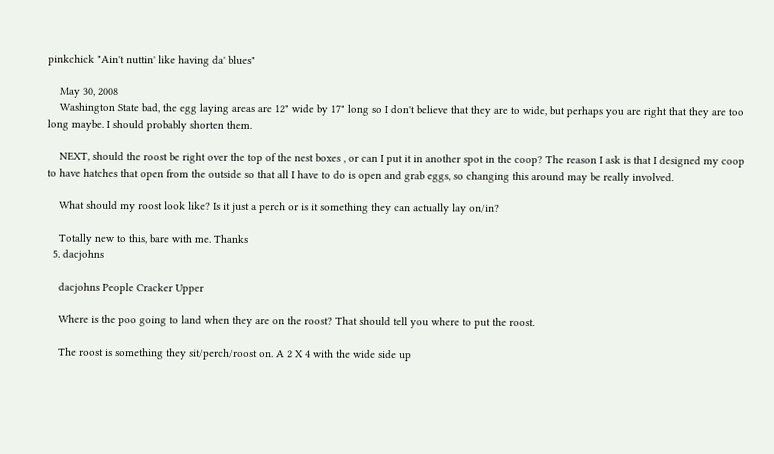pinkchick "Ain't nuttin' like having da' blues"

    May 30, 2008
    Washington State bad, the egg laying areas are 12" wide by 17" long so I don't believe that they are to wide, but perhaps you are right that they are too long maybe. I should probably shorten them.

    NEXT, should the roost be right over the top of the nest boxes , or can I put it in another spot in the coop? The reason I ask is that I designed my coop to have hatches that open from the outside so that all I have to do is open and grab eggs, so changing this around may be really involved.

    What should my roost look like? Is it just a perch or is it something they can actually lay on/in?

    Totally new to this, bare with me. Thanks
  5. dacjohns

    dacjohns People Cracker Upper

    Where is the poo going to land when they are on the roost? That should tell you where to put the roost.

    The roost is something they sit/perch/roost on. A 2 X 4 with the wide side up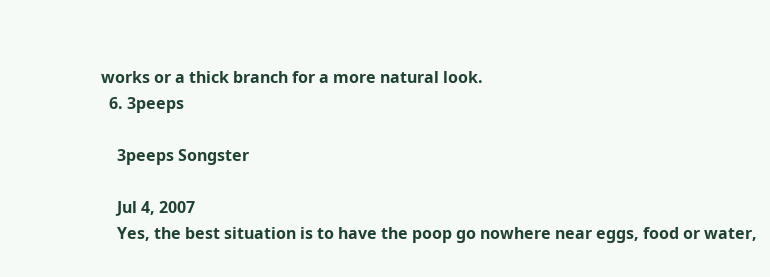works or a thick branch for a more natural look.
  6. 3peeps

    3peeps Songster

    Jul 4, 2007
    Yes, the best situation is to have the poop go nowhere near eggs, food or water,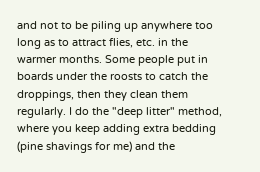and not to be piling up anywhere too long as to attract flies, etc. in the warmer months. Some people put in boards under the roosts to catch the droppings, then they clean them regularly. I do the "deep litter" method, where you keep adding extra bedding (pine shavings for me) and the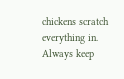chickens scratch everything in. Always keep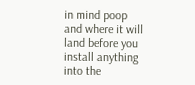in mind poop and where it will land before you install anything into the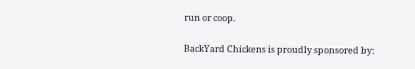run or coop.

BackYard Chickens is proudly sponsored by: